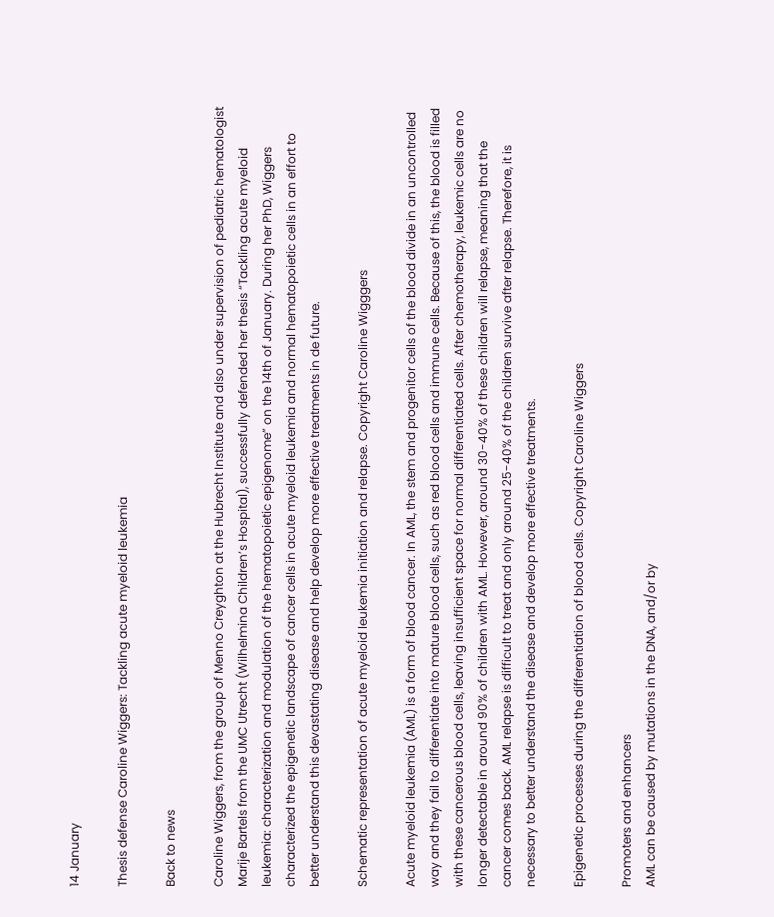14 January

Thesis defense Caroline Wiggers: Tackling acute myeloid leukemia

Back to news

Caroline Wiggers, from the group of Menno Creyghton at the Hubrecht Institute and also under supervision of pediatric hematologist Marije Bartels from the UMC Utrecht (Wilhelmina Children’s Hospital), successfully defended her thesis “Tackling acute myeloid leukemia: characterization and modulation of the hematopoietic epigenome” on the 14th of January. During her PhD, Wiggers characterized the epigenetic landscape of cancer cells in acute myeloid leukemia and normal hematopoietic cells in an effort to better understand this devastating disease and help develop more effective treatments in de future.

Schematic representation of acute myeloid leukemia initiation and relapse. Copyright Caroline Wigggers

Acute myeloid leukemia (AML) is a form of blood cancer. In AML, the stem and progenitor cells of the blood divide in an uncontrolled way and they fail to differentiate into mature blood cells, such as red blood cells and immune cells. Because of this, the blood is filled with these cancerous blood cells, leaving insufficient space for normal differentiated cells. After chemotherapy, leukemic cells are no longer detectable in around 90% of children with AML. However, around 30-40% of these children will relapse, meaning that the cancer comes back. AML relapse is difficult to treat and only around 25-40% of the children survive after relapse. Therefore, it is necessary to better understand the disease and develop more effective treatments.

Epigenetic processes during the differentiation of blood cells. Copyright Caroline Wiggers

Promoters and enhancers
AML can be caused by mutations in the DNA, and/or by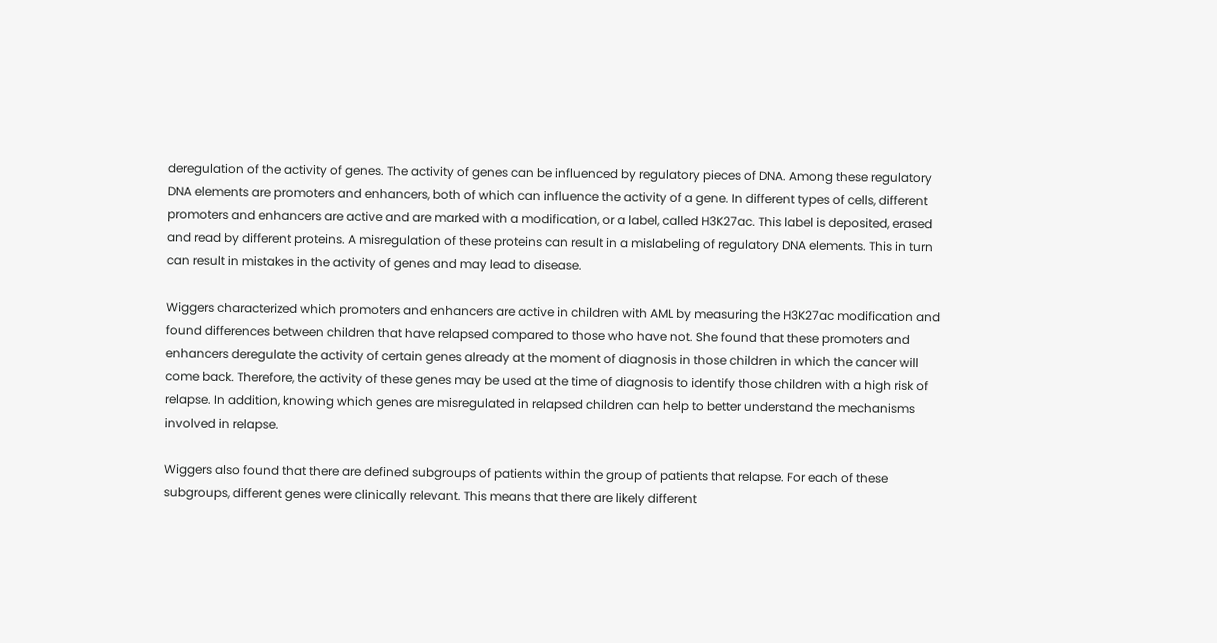deregulation of the activity of genes. The activity of genes can be influenced by regulatory pieces of DNA. Among these regulatory DNA elements are promoters and enhancers, both of which can influence the activity of a gene. In different types of cells, different promoters and enhancers are active and are marked with a modification, or a label, called H3K27ac. This label is deposited, erased and read by different proteins. A misregulation of these proteins can result in a mislabeling of regulatory DNA elements. This in turn can result in mistakes in the activity of genes and may lead to disease.

Wiggers characterized which promoters and enhancers are active in children with AML by measuring the H3K27ac modification and found differences between children that have relapsed compared to those who have not. She found that these promoters and enhancers deregulate the activity of certain genes already at the moment of diagnosis in those children in which the cancer will come back. Therefore, the activity of these genes may be used at the time of diagnosis to identify those children with a high risk of relapse. In addition, knowing which genes are misregulated in relapsed children can help to better understand the mechanisms involved in relapse.

Wiggers also found that there are defined subgroups of patients within the group of patients that relapse. For each of these subgroups, different genes were clinically relevant. This means that there are likely different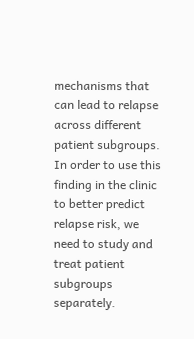mechanisms that can lead to relapse across different patient subgroups. In order to use this finding in the clinic to better predict relapse risk, we need to study and treat patient subgroups separately.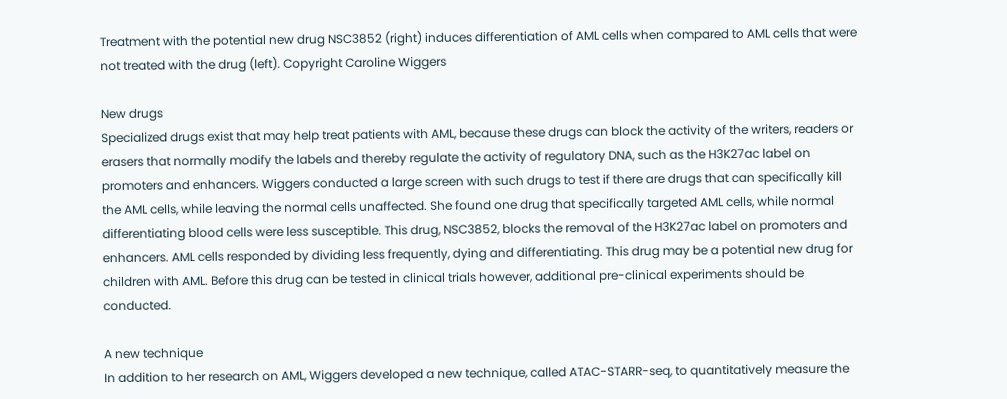Treatment with the potential new drug NSC3852 (right) induces differentiation of AML cells when compared to AML cells that were not treated with the drug (left). Copyright Caroline Wiggers

New drugs
Specialized drugs exist that may help treat patients with AML, because these drugs can block the activity of the writers, readers or erasers that normally modify the labels and thereby regulate the activity of regulatory DNA, such as the H3K27ac label on promoters and enhancers. Wiggers conducted a large screen with such drugs to test if there are drugs that can specifically kill the AML cells, while leaving the normal cells unaffected. She found one drug that specifically targeted AML cells, while normal differentiating blood cells were less susceptible. This drug, NSC3852, blocks the removal of the H3K27ac label on promoters and enhancers. AML cells responded by dividing less frequently, dying and differentiating. This drug may be a potential new drug for children with AML. Before this drug can be tested in clinical trials however, additional pre-clinical experiments should be conducted.

A new technique
In addition to her research on AML, Wiggers developed a new technique, called ATAC-STARR-seq, to quantitatively measure the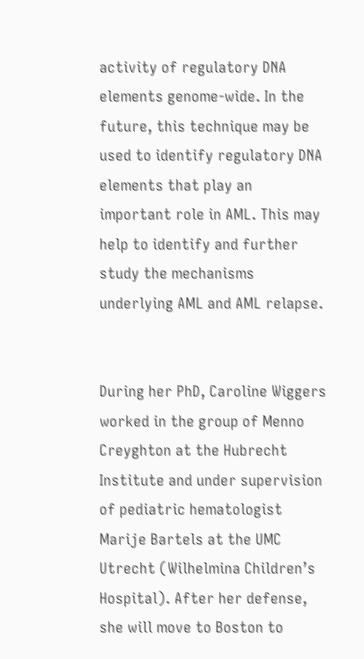activity of regulatory DNA elements genome-wide. In the future, this technique may be used to identify regulatory DNA elements that play an important role in AML. This may help to identify and further study the mechanisms underlying AML and AML relapse.


During her PhD, Caroline Wiggers worked in the group of Menno Creyghton at the Hubrecht Institute and under supervision of pediatric hematologist Marije Bartels at the UMC Utrecht (Wilhelmina Children’s Hospital). After her defense, she will move to Boston to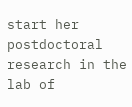start her postdoctoral research in the lab of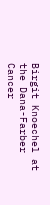Birgit Knoechel at the Dana-Farber Cancer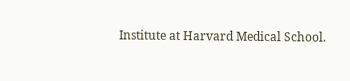Institute at Harvard Medical School.